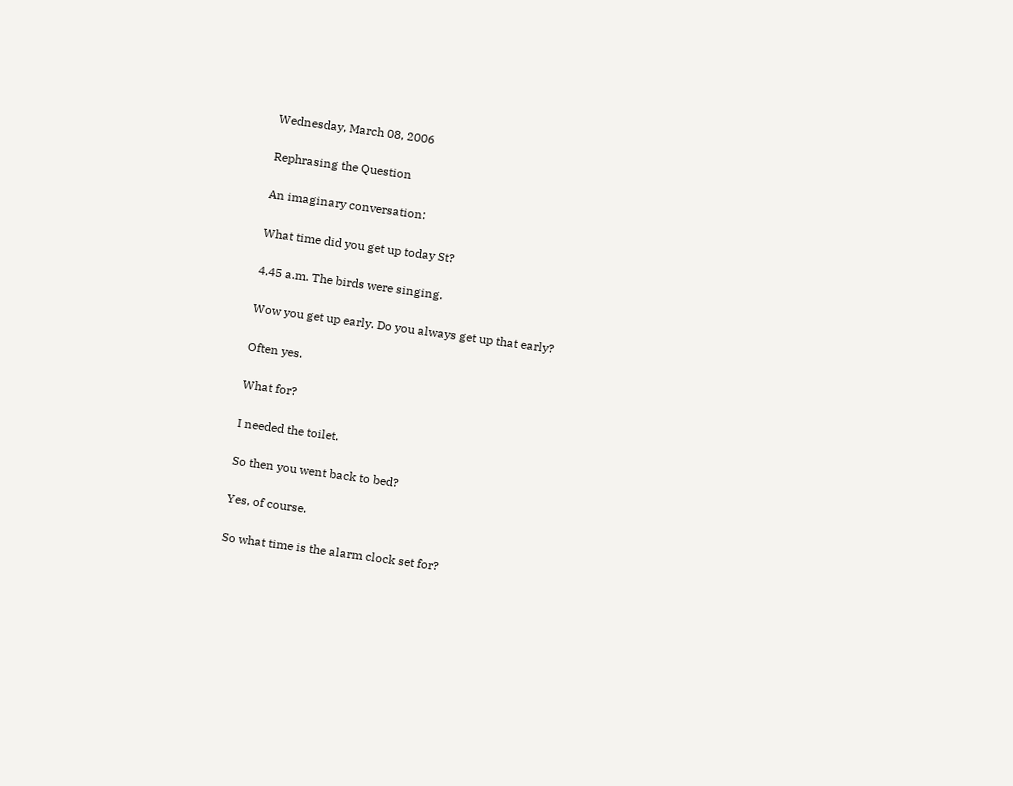Wednesday, March 08, 2006

Rephrasing the Question

An imaginary conversation:

What time did you get up today St?

4.45 a.m. The birds were singing.

Wow you get up early. Do you always get up that early?

Often yes.

What for?

I needed the toilet.

So then you went back to bed?

Yes, of course.

So what time is the alarm clock set for?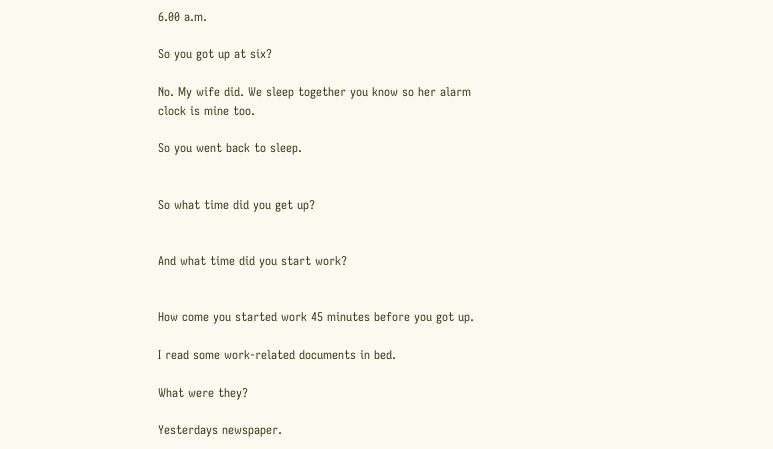6.00 a.m.

So you got up at six?

No. My wife did. We sleep together you know so her alarm clock is mine too.

So you went back to sleep.


So what time did you get up?


And what time did you start work?


How come you started work 45 minutes before you got up.

I read some work-related documents in bed.

What were they?

Yesterdays newspaper.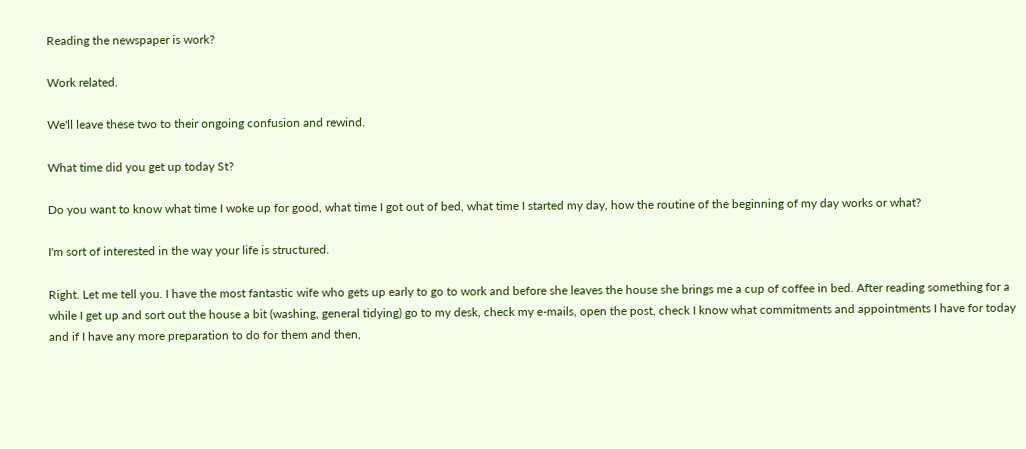Reading the newspaper is work?

Work related.

We'll leave these two to their ongoing confusion and rewind.

What time did you get up today St?

Do you want to know what time I woke up for good, what time I got out of bed, what time I started my day, how the routine of the beginning of my day works or what?

I'm sort of interested in the way your life is structured.

Right. Let me tell you. I have the most fantastic wife who gets up early to go to work and before she leaves the house she brings me a cup of coffee in bed. After reading something for a while I get up and sort out the house a bit (washing, general tidying) go to my desk, check my e-mails, open the post, check I know what commitments and appointments I have for today and if I have any more preparation to do for them and then,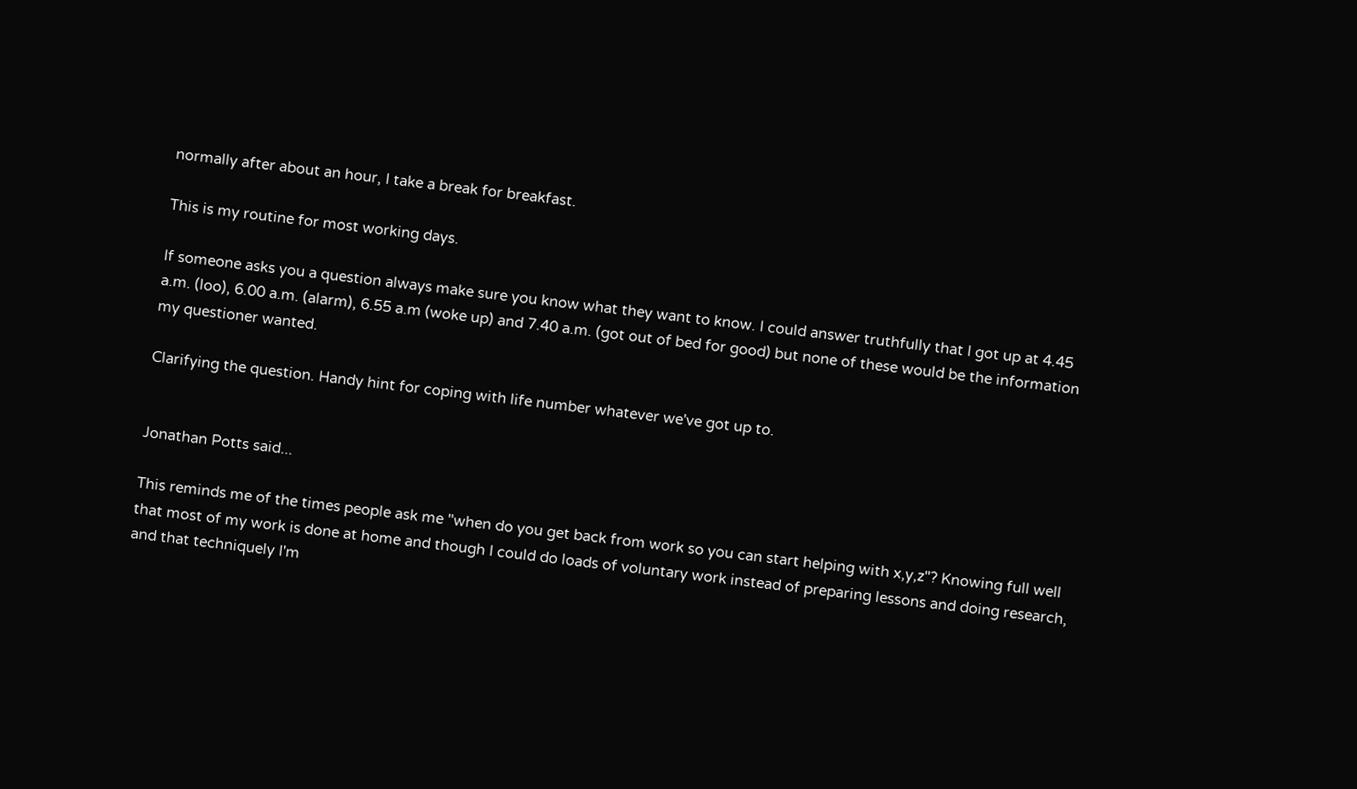normally after about an hour, I take a break for breakfast.

This is my routine for most working days.

If someone asks you a question always make sure you know what they want to know. I could answer truthfully that I got up at 4.45 a.m. (loo), 6.00 a.m. (alarm), 6.55 a.m (woke up) and 7.40 a.m. (got out of bed for good) but none of these would be the information my questioner wanted.

Clarifying the question. Handy hint for coping with life number whatever we've got up to.


Jonathan Potts said...

This reminds me of the times people ask me "when do you get back from work so you can start helping with x,y,z"? Knowing full well that most of my work is done at home and though I could do loads of voluntary work instead of preparing lessons and doing research, and that techniquely I'm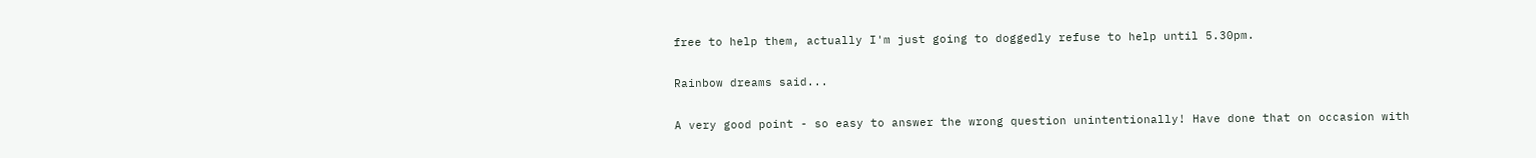free to help them, actually I'm just going to doggedly refuse to help until 5.30pm.

Rainbow dreams said...

A very good point - so easy to answer the wrong question unintentionally! Have done that on occasion with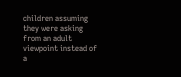children assuming they were asking from an adult viewpoint instead of a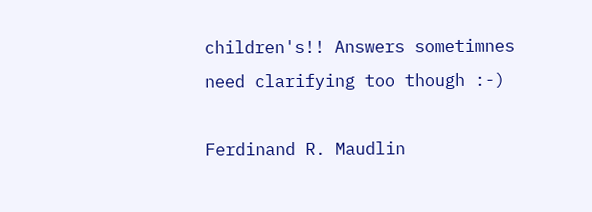children's!! Answers sometimnes need clarifying too though :-)

Ferdinand R. Maudlin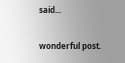said...

wonderful post.